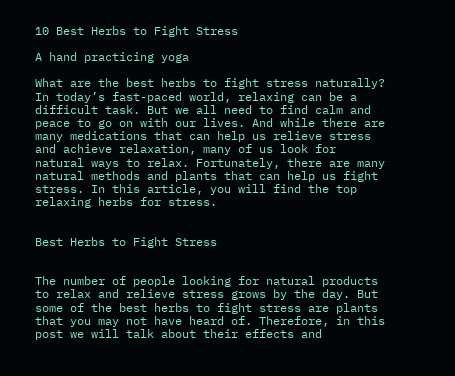10 Best Herbs to Fight Stress

A hand practicing yoga

What are the best herbs to fight stress naturally? In today’s fast-paced world, relaxing can be a difficult task. But we all need to find calm and peace to go on with our lives. And while there are many medications that can help us relieve stress and achieve relaxation, many of us look for natural ways to relax. Fortunately, there are many natural methods and plants that can help us fight stress. In this article, you will find the top relaxing herbs for stress.


Best Herbs to Fight Stress


The number of people looking for natural products to relax and relieve stress grows by the day. But some of the best herbs to fight stress are plants that you may not have heard of. Therefore, in this post we will talk about their effects and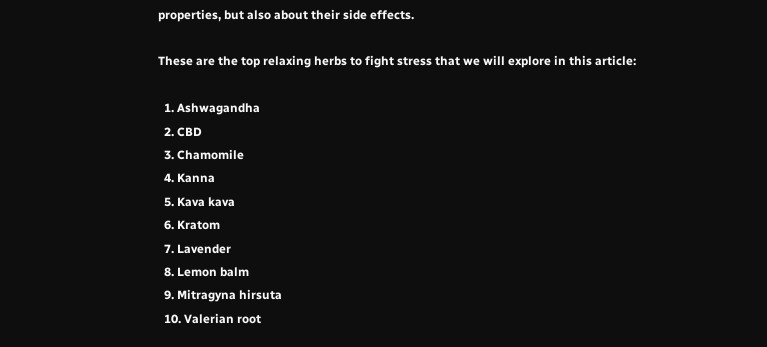properties, but also about their side effects.

These are the top relaxing herbs to fight stress that we will explore in this article:

  1. Ashwagandha
  2. CBD
  3. Chamomile
  4. Kanna
  5. Kava kava
  6. Kratom
  7. Lavender
  8. Lemon balm
  9. Mitragyna hirsuta
  10. Valerian root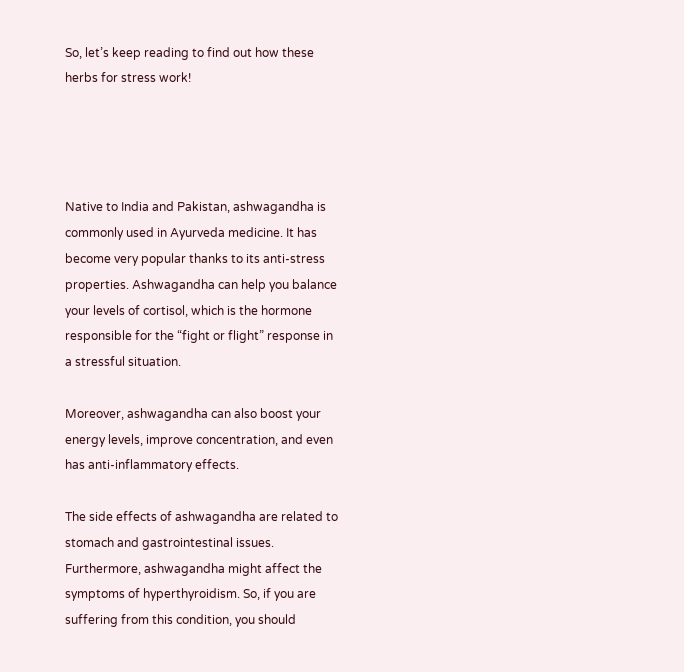So, let’s keep reading to find out how these herbs for stress work!




Native to India and Pakistan, ashwagandha is commonly used in Ayurveda medicine. It has become very popular thanks to its anti-stress properties. Ashwagandha can help you balance your levels of cortisol, which is the hormone responsible for the “fight or flight” response in a stressful situation.

Moreover, ashwagandha can also boost your energy levels, improve concentration, and even has anti-inflammatory effects.

The side effects of ashwagandha are related to stomach and gastrointestinal issues. Furthermore, ashwagandha might affect the symptoms of hyperthyroidism. So, if you are suffering from this condition, you should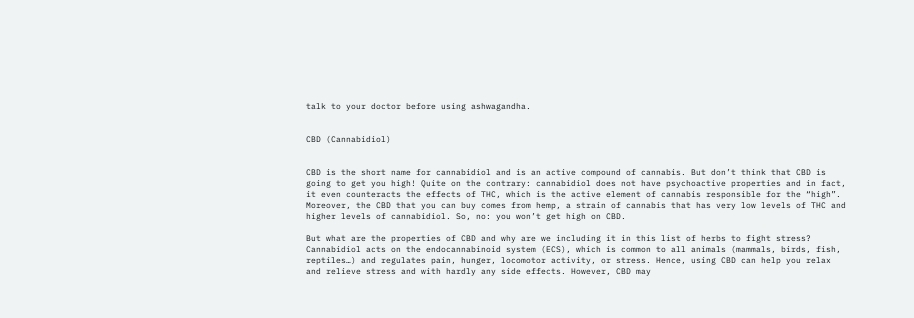talk to your doctor before using ashwagandha.


CBD (Cannabidiol)


CBD is the short name for cannabidiol and is an active compound of cannabis. But don’t think that CBD is going to get you high! Quite on the contrary: cannabidiol does not have psychoactive properties and in fact, it even counteracts the effects of THC, which is the active element of cannabis responsible for the “high”. Moreover, the CBD that you can buy comes from hemp, a strain of cannabis that has very low levels of THC and higher levels of cannabidiol. So, no: you won’t get high on CBD.

But what are the properties of CBD and why are we including it in this list of herbs to fight stress? Cannabidiol acts on the endocannabinoid system (ECS), which is common to all animals (mammals, birds, fish, reptiles…) and regulates pain, hunger, locomotor activity, or stress. Hence, using CBD can help you relax and relieve stress and with hardly any side effects. However, CBD may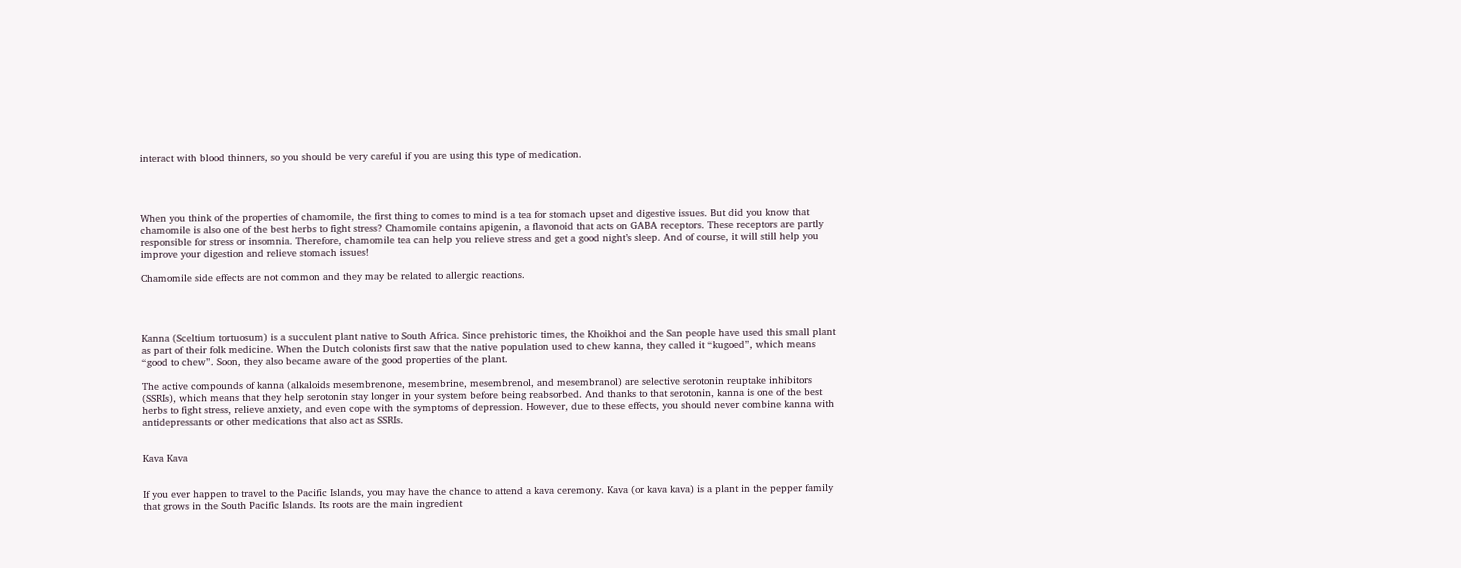interact with blood thinners, so you should be very careful if you are using this type of medication.




When you think of the properties of chamomile, the first thing to comes to mind is a tea for stomach upset and digestive issues. But did you know that chamomile is also one of the best herbs to fight stress? Chamomile contains apigenin, a flavonoid that acts on GABA receptors. These receptors are partly responsible for stress or insomnia. Therefore, chamomile tea can help you relieve stress and get a good night’s sleep. And of course, it will still help you improve your digestion and relieve stomach issues!

Chamomile side effects are not common and they may be related to allergic reactions.




Kanna (Sceltium tortuosum) is a succulent plant native to South Africa. Since prehistoric times, the Khoikhoi and the San people have used this small plant as part of their folk medicine. When the Dutch colonists first saw that the native population used to chew kanna, they called it “kugoed”, which means “good to chew”. Soon, they also became aware of the good properties of the plant.

The active compounds of kanna (alkaloids mesembrenone, mesembrine, mesembrenol, and mesembranol) are selective serotonin reuptake inhibitors (SSRIs), which means that they help serotonin stay longer in your system before being reabsorbed. And thanks to that serotonin, kanna is one of the best herbs to fight stress, relieve anxiety, and even cope with the symptoms of depression. However, due to these effects, you should never combine kanna with antidepressants or other medications that also act as SSRIs.


Kava Kava


If you ever happen to travel to the Pacific Islands, you may have the chance to attend a kava ceremony. Kava (or kava kava) is a plant in the pepper family that grows in the South Pacific Islands. Its roots are the main ingredient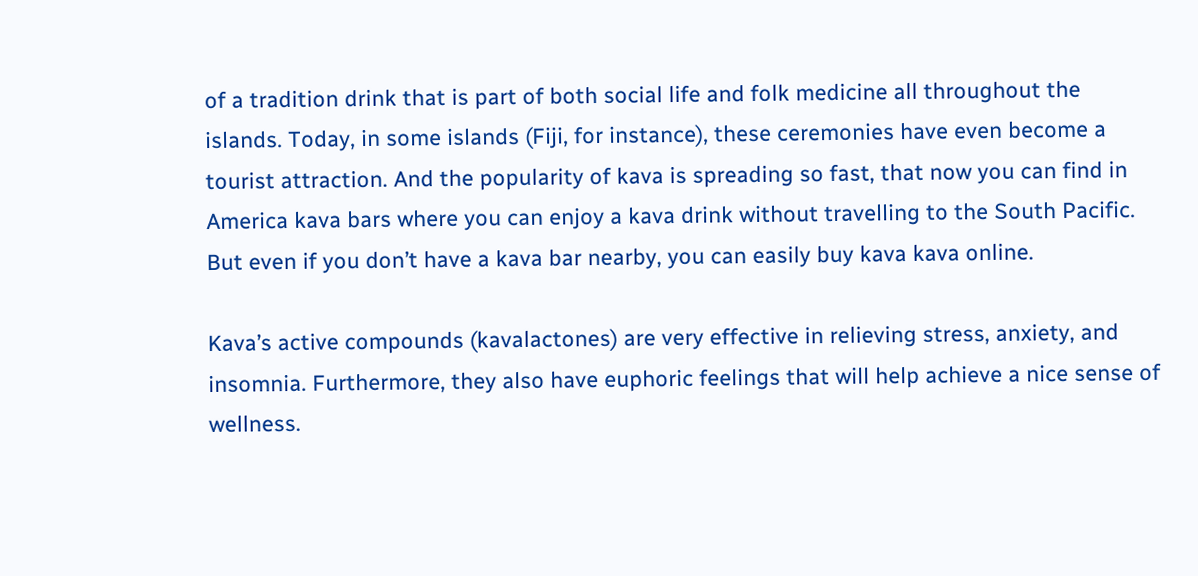of a tradition drink that is part of both social life and folk medicine all throughout the islands. Today, in some islands (Fiji, for instance), these ceremonies have even become a tourist attraction. And the popularity of kava is spreading so fast, that now you can find in America kava bars where you can enjoy a kava drink without travelling to the South Pacific. But even if you don’t have a kava bar nearby, you can easily buy kava kava online.

Kava’s active compounds (kavalactones) are very effective in relieving stress, anxiety, and insomnia. Furthermore, they also have euphoric feelings that will help achieve a nice sense of wellness.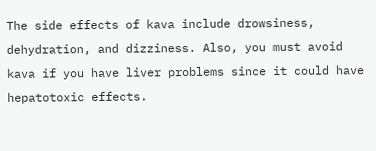The side effects of kava include drowsiness, dehydration, and dizziness. Also, you must avoid kava if you have liver problems since it could have hepatotoxic effects.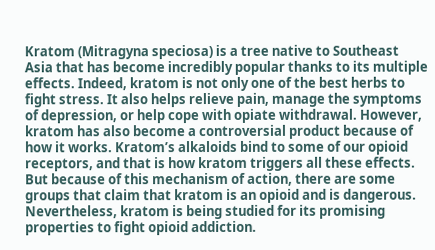Kratom (Mitragyna speciosa) is a tree native to Southeast Asia that has become incredibly popular thanks to its multiple effects. Indeed, kratom is not only one of the best herbs to fight stress. It also helps relieve pain, manage the symptoms of depression, or help cope with opiate withdrawal. However, kratom has also become a controversial product because of how it works. Kratom’s alkaloids bind to some of our opioid receptors, and that is how kratom triggers all these effects. But because of this mechanism of action, there are some groups that claim that kratom is an opioid and is dangerous. Nevertheless, kratom is being studied for its promising properties to fight opioid addiction.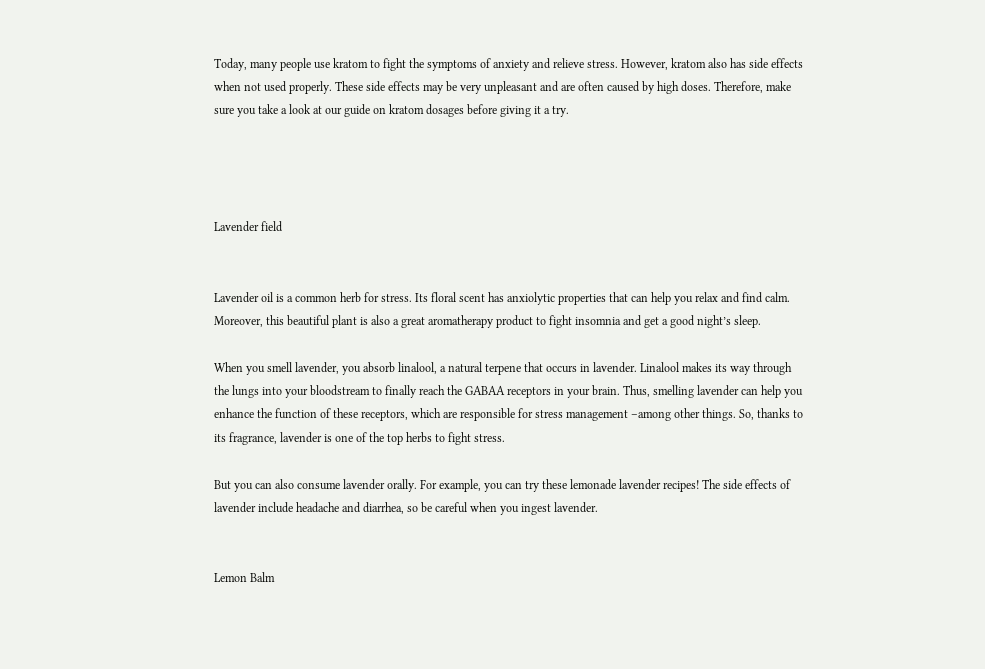Today, many people use kratom to fight the symptoms of anxiety and relieve stress. However, kratom also has side effects when not used properly. These side effects may be very unpleasant and are often caused by high doses. Therefore, make sure you take a look at our guide on kratom dosages before giving it a try.




Lavender field


Lavender oil is a common herb for stress. Its floral scent has anxiolytic properties that can help you relax and find calm. Moreover, this beautiful plant is also a great aromatherapy product to fight insomnia and get a good night’s sleep.

When you smell lavender, you absorb linalool, a natural terpene that occurs in lavender. Linalool makes its way through the lungs into your bloodstream to finally reach the GABAA receptors in your brain. Thus, smelling lavender can help you enhance the function of these receptors, which are responsible for stress management –among other things. So, thanks to its fragrance, lavender is one of the top herbs to fight stress.

But you can also consume lavender orally. For example, you can try these lemonade lavender recipes! The side effects of lavender include headache and diarrhea, so be careful when you ingest lavender.


Lemon Balm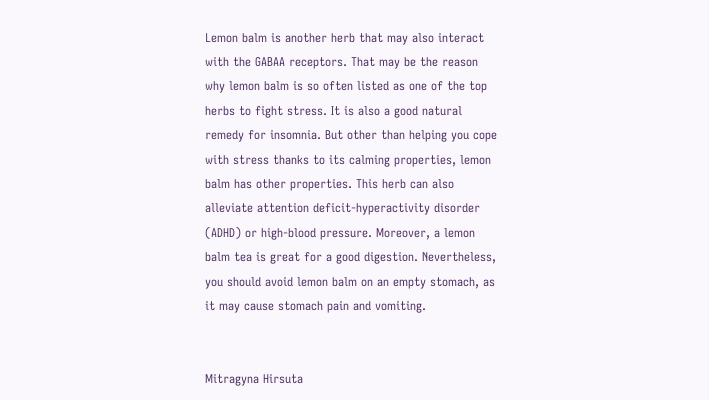Lemon balm is another herb that may also interact with the GABAA receptors. That may be the reason why lemon balm is so often listed as one of the top herbs to fight stress. It is also a good natural remedy for insomnia. But other than helping you cope with stress thanks to its calming properties, lemon balm has other properties. This herb can also alleviate attention deficit-hyperactivity disorder (ADHD) or high-blood pressure. Moreover, a lemon balm tea is great for a good digestion. Nevertheless, you should avoid lemon balm on an empty stomach, as it may cause stomach pain and vomiting.


Mitragyna Hirsuta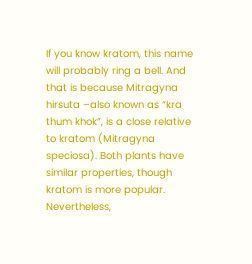If you know kratom, this name will probably ring a bell. And that is because Mitragyna hirsuta –also known as “kra thum khok”, is a close relative to kratom (Mitragyna speciosa). Both plants have similar properties, though kratom is more popular. Nevertheless,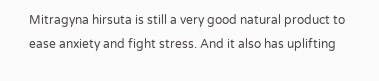Mitragyna hirsuta is still a very good natural product to ease anxiety and fight stress. And it also has uplifting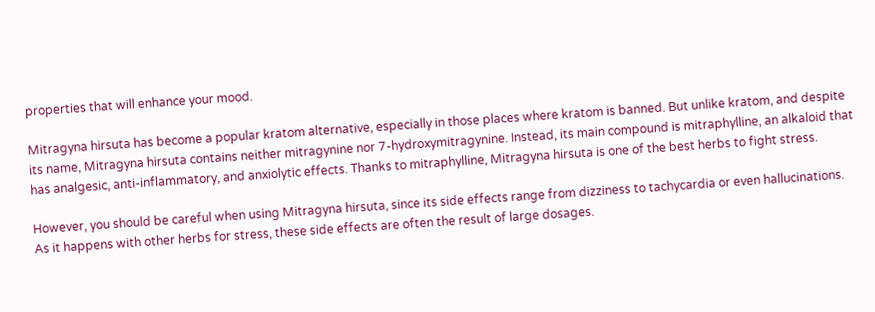properties that will enhance your mood.

Mitragyna hirsuta has become a popular kratom alternative, especially in those places where kratom is banned. But unlike kratom, and despite its name, Mitragyna hirsuta contains neither mitragynine nor 7-hydroxymitragynine. Instead, its main compound is mitraphylline, an alkaloid that has analgesic, anti-inflammatory, and anxiolytic effects. Thanks to mitraphylline, Mitragyna hirsuta is one of the best herbs to fight stress.

However, you should be careful when using Mitragyna hirsuta, since its side effects range from dizziness to tachycardia or even hallucinations. As it happens with other herbs for stress, these side effects are often the result of large dosages.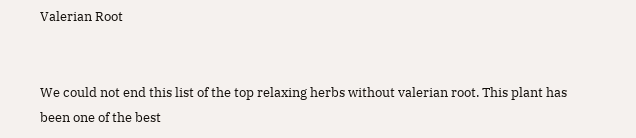Valerian Root


We could not end this list of the top relaxing herbs without valerian root. This plant has been one of the best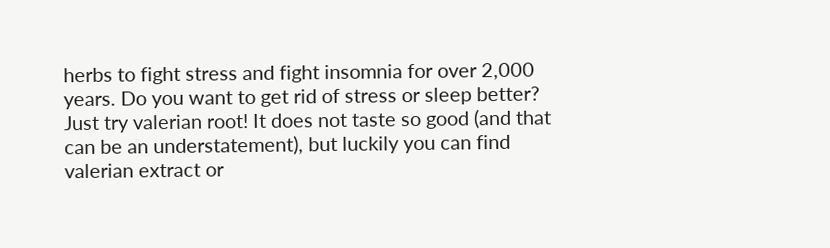herbs to fight stress and fight insomnia for over 2,000 years. Do you want to get rid of stress or sleep better? Just try valerian root! It does not taste so good (and that can be an understatement), but luckily you can find valerian extract or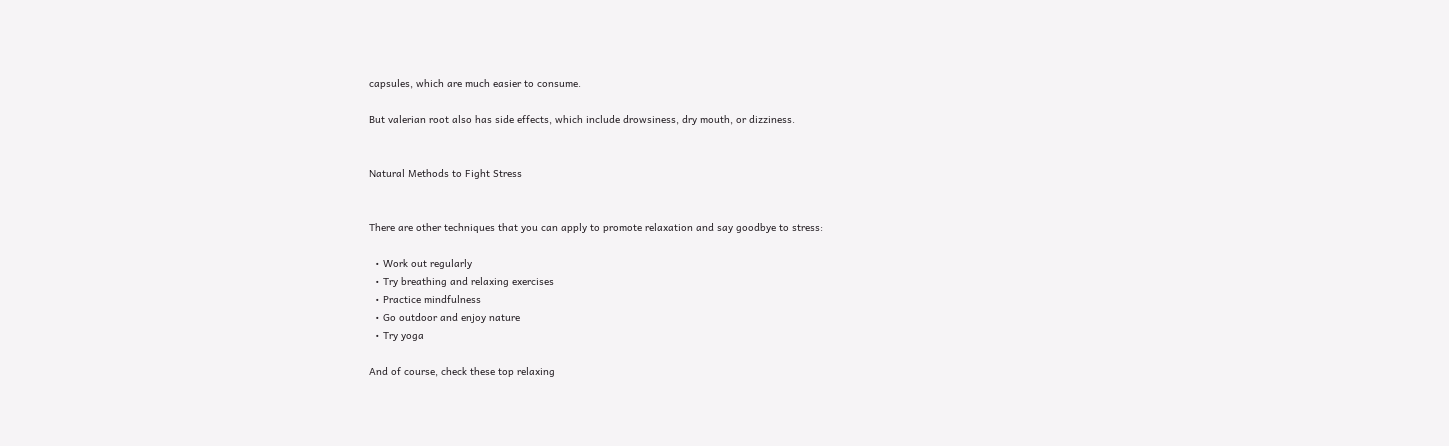capsules, which are much easier to consume.

But valerian root also has side effects, which include drowsiness, dry mouth, or dizziness.


Natural Methods to Fight Stress


There are other techniques that you can apply to promote relaxation and say goodbye to stress:

  • Work out regularly
  • Try breathing and relaxing exercises
  • Practice mindfulness
  • Go outdoor and enjoy nature
  • Try yoga

And of course, check these top relaxing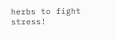herbs to fight stress!